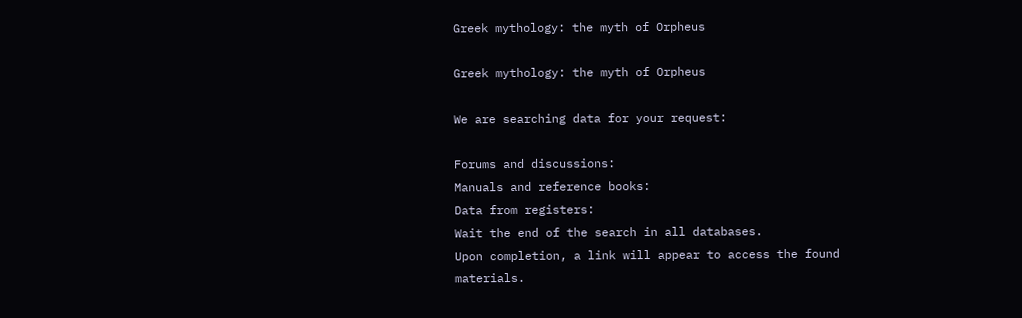Greek mythology: the myth of Orpheus

Greek mythology: the myth of Orpheus

We are searching data for your request:

Forums and discussions:
Manuals and reference books:
Data from registers:
Wait the end of the search in all databases.
Upon completion, a link will appear to access the found materials.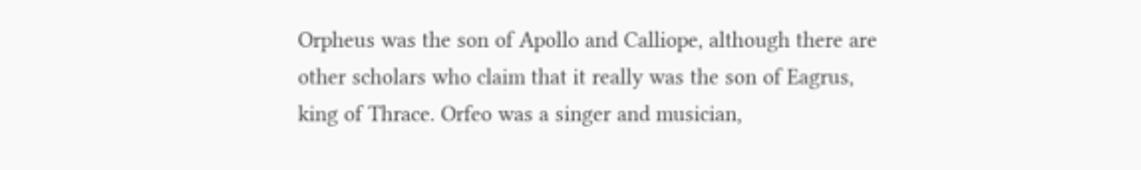Orpheus was the son of Apollo and Calliope, although there are other scholars who claim that it really was the son of Eagrus, king of Thrace. Orfeo was a singer and musician,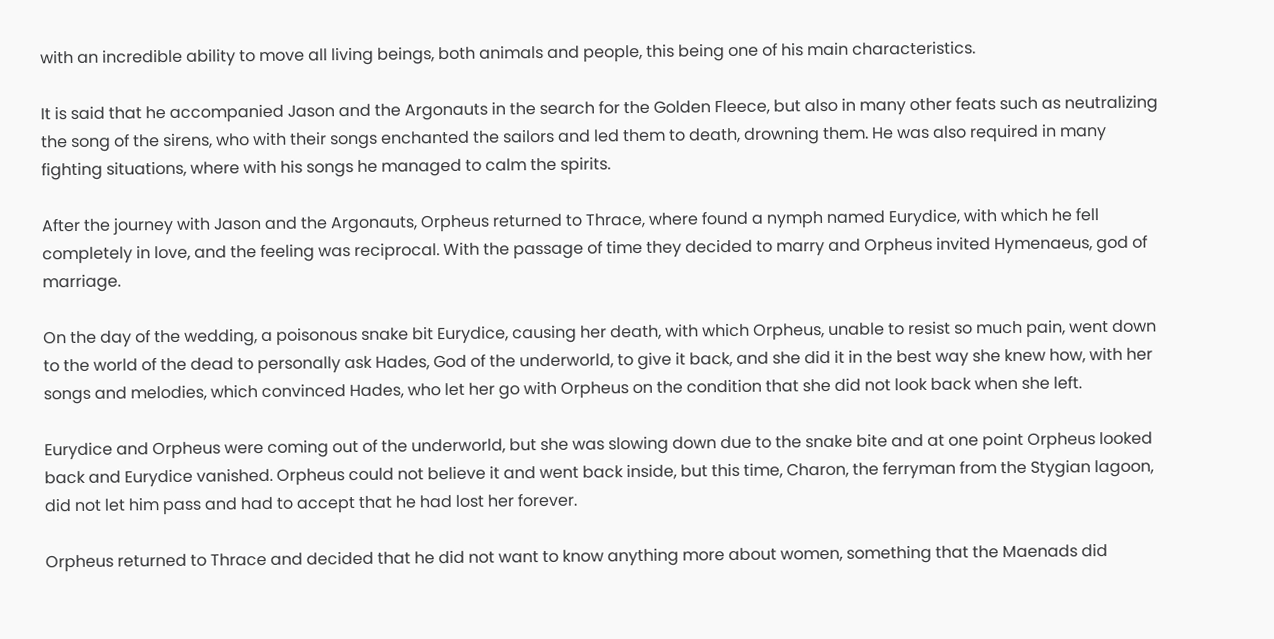with an incredible ability to move all living beings, both animals and people, this being one of his main characteristics.

It is said that he accompanied Jason and the Argonauts in the search for the Golden Fleece, but also in many other feats such as neutralizing the song of the sirens, who with their songs enchanted the sailors and led them to death, drowning them. He was also required in many fighting situations, where with his songs he managed to calm the spirits.

After the journey with Jason and the Argonauts, Orpheus returned to Thrace, where found a nymph named Eurydice, with which he fell completely in love, and the feeling was reciprocal. With the passage of time they decided to marry and Orpheus invited Hymenaeus, god of marriage.

On the day of the wedding, a poisonous snake bit Eurydice, causing her death, with which Orpheus, unable to resist so much pain, went down to the world of the dead to personally ask Hades, God of the underworld, to give it back, and she did it in the best way she knew how, with her songs and melodies, which convinced Hades, who let her go with Orpheus on the condition that she did not look back when she left.

Eurydice and Orpheus were coming out of the underworld, but she was slowing down due to the snake bite and at one point Orpheus looked back and Eurydice vanished. Orpheus could not believe it and went back inside, but this time, Charon, the ferryman from the Stygian lagoon, did not let him pass and had to accept that he had lost her forever.

Orpheus returned to Thrace and decided that he did not want to know anything more about women, something that the Maenads did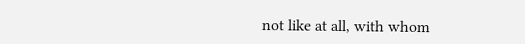not like at all, with whom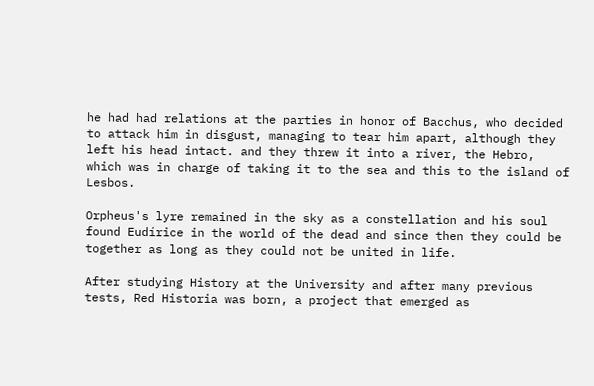he had had relations at the parties in honor of Bacchus, who decided to attack him in disgust, managing to tear him apart, although they left his head intact. and they threw it into a river, the Hebro, which was in charge of taking it to the sea and this to the island of Lesbos.

Orpheus's lyre remained in the sky as a constellation and his soul found Eudírice in the world of the dead and since then they could be together as long as they could not be united in life.

After studying History at the University and after many previous tests, Red Historia was born, a project that emerged as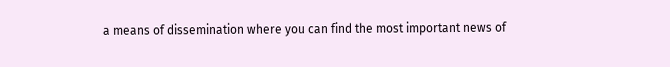a means of dissemination where you can find the most important news of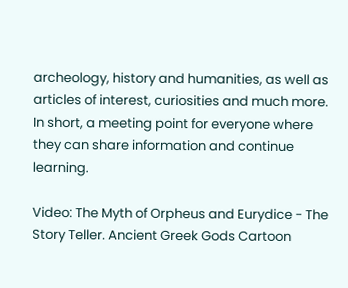archeology, history and humanities, as well as articles of interest, curiosities and much more. In short, a meeting point for everyone where they can share information and continue learning.

Video: The Myth of Orpheus and Eurydice - The Story Teller. Ancient Greek Gods Cartoon